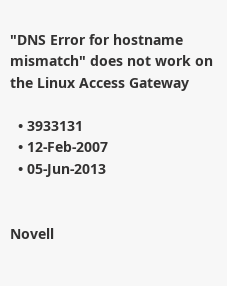"DNS Error for hostname mismatch" does not work on the Linux Access Gateway

  • 3933131
  • 12-Feb-2007
  • 05-Jun-2013


Novell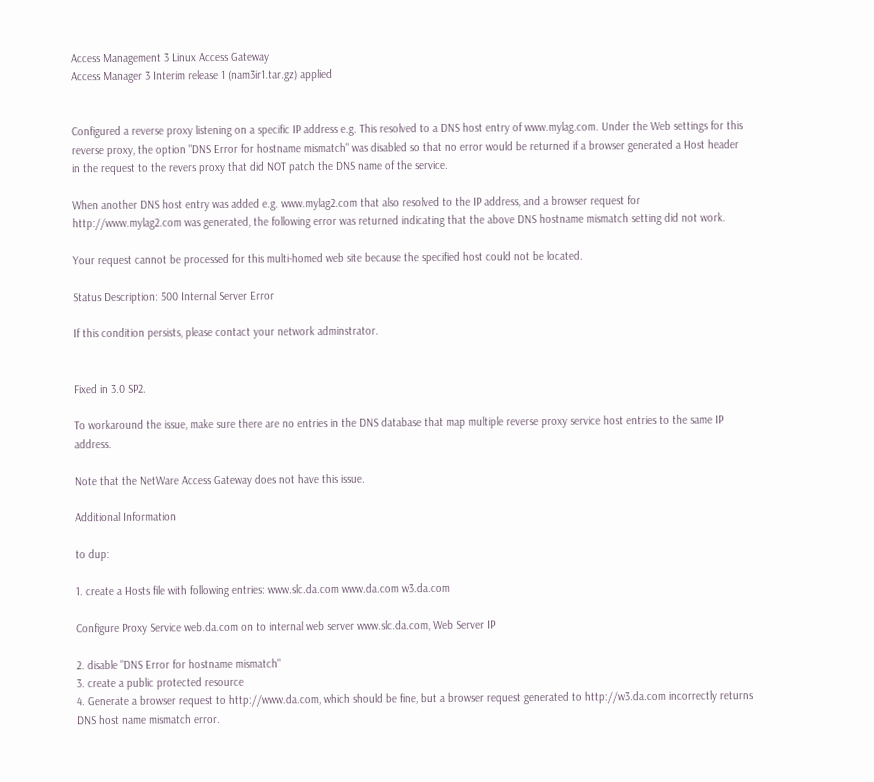Access Management 3 Linux Access Gateway
Access Manager 3 Interim release 1 (nam3ir1.tar.gz) applied


Configured a reverse proxy listening on a specific IP address e.g. This resolved to a DNS host entry of www.mylag.com. Under the Web settings for this reverse proxy, the option "DNS Error for hostname mismatch" was disabled so that no error would be returned if a browser generated a Host header in the request to the revers proxy that did NOT patch the DNS name of the service.

When another DNS host entry was added e.g. www.mylag2.com that also resolved to the IP address, and a browser request for http://www.mylag2.com was generated, the following error was returned indicating that the above DNS hostname mismatch setting did not work.

Your request cannot be processed for this multi-homed web site because the specified host could not be located.

Status Description: 500 Internal Server Error

If this condition persists, please contact your network adminstrator.


Fixed in 3.0 SP2.

To workaround the issue, make sure there are no entries in the DNS database that map multiple reverse proxy service host entries to the same IP address.

Note that the NetWare Access Gateway does not have this issue.

Additional Information

to dup:

1. create a Hosts file with following entries: www.slc.da.com www.da.com w3.da.com

Configure Proxy Service web.da.com on to internal web server www.slc.da.com, Web Server IP

2. disable "DNS Error for hostname mismatch"
3. create a public protected resource
4. Generate a browser request to http://www.da.com, which should be fine, but a browser request generated to http://w3.da.com incorrectly returns DNS host name mismatch error.